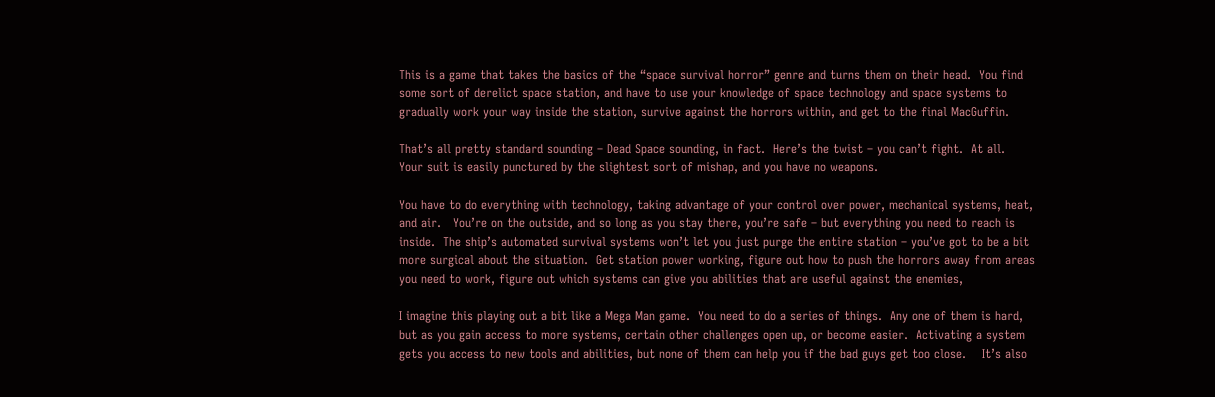This is a game that takes the basics of the “space survival horror” genre and turns them on their head.  You find some sort of derelict space station, and have to use your knowledge of space technology and space systems to gradually work your way inside the station, survive against the horrors within, and get to the final MacGuffin.

That’s all pretty standard sounding – Dead Space sounding, in fact.  Here’s the twist – you can’t fight.  At all.  Your suit is easily punctured by the slightest sort of mishap, and you have no weapons.

You have to do everything with technology, taking advantage of your control over power, mechanical systems, heat, and air.   You’re on the outside, and so long as you stay there, you’re safe – but everything you need to reach is inside.  The ship’s automated survival systems won’t let you just purge the entire station – you’ve got to be a bit more surgical about the situation.  Get station power working, figure out how to push the horrors away from areas you need to work, figure out which systems can give you abilities that are useful against the enemies,

I imagine this playing out a bit like a Mega Man game.  You need to do a series of things.  Any one of them is hard, but as you gain access to more systems, certain other challenges open up, or become easier.  Activating a system gets you access to new tools and abilities, but none of them can help you if the bad guys get too close.    It’s also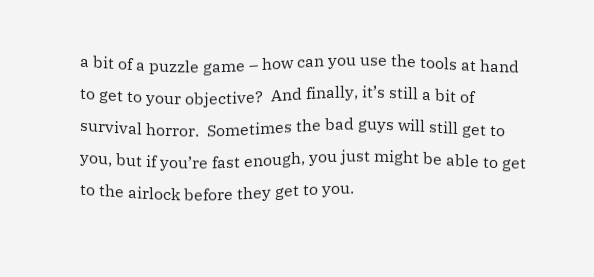a bit of a puzzle game – how can you use the tools at hand to get to your objective?  And finally, it’s still a bit of survival horror.  Sometimes the bad guys will still get to you, but if you’re fast enough, you just might be able to get to the airlock before they get to you.